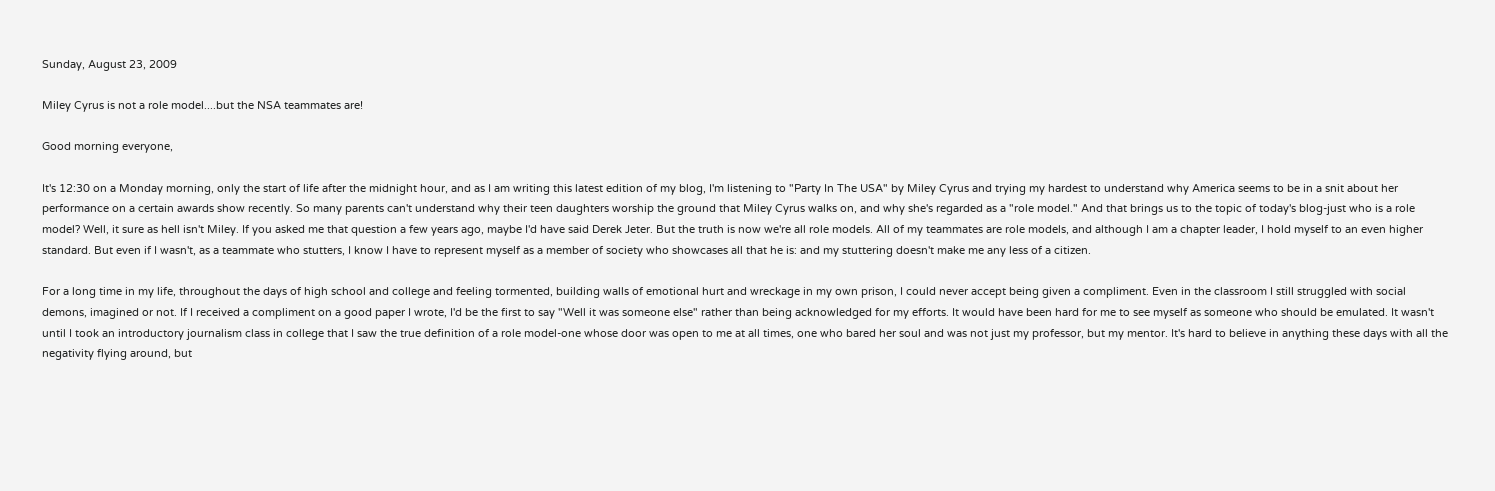Sunday, August 23, 2009

Miley Cyrus is not a role model....but the NSA teammates are!

Good morning everyone,

It's 12:30 on a Monday morning, only the start of life after the midnight hour, and as I am writing this latest edition of my blog, I'm listening to "Party In The USA" by Miley Cyrus and trying my hardest to understand why America seems to be in a snit about her performance on a certain awards show recently. So many parents can't understand why their teen daughters worship the ground that Miley Cyrus walks on, and why she's regarded as a "role model." And that brings us to the topic of today's blog-just who is a role model? Well, it sure as hell isn't Miley. If you asked me that question a few years ago, maybe I'd have said Derek Jeter. But the truth is now we're all role models. All of my teammates are role models, and although I am a chapter leader, I hold myself to an even higher standard. But even if I wasn't, as a teammate who stutters, I know I have to represent myself as a member of society who showcases all that he is: and my stuttering doesn't make me any less of a citizen.

For a long time in my life, throughout the days of high school and college and feeling tormented, building walls of emotional hurt and wreckage in my own prison, I could never accept being given a compliment. Even in the classroom I still struggled with social demons, imagined or not. If I received a compliment on a good paper I wrote, I'd be the first to say "Well it was someone else" rather than being acknowledged for my efforts. It would have been hard for me to see myself as someone who should be emulated. It wasn't until I took an introductory journalism class in college that I saw the true definition of a role model-one whose door was open to me at all times, one who bared her soul and was not just my professor, but my mentor. It's hard to believe in anything these days with all the negativity flying around, but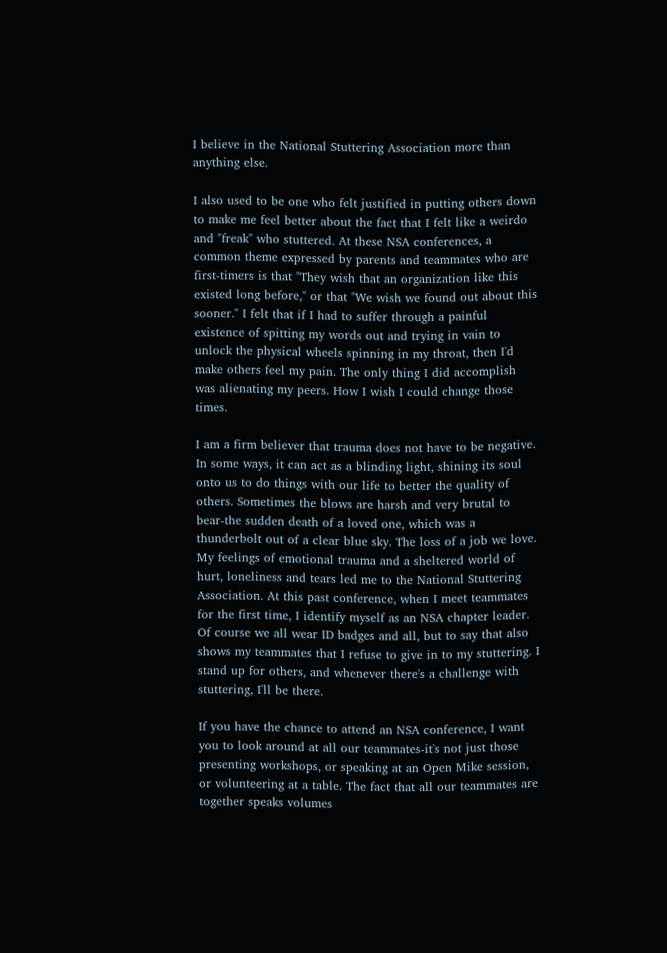I believe in the National Stuttering Association more than anything else.

I also used to be one who felt justified in putting others down to make me feel better about the fact that I felt like a weirdo and "freak" who stuttered. At these NSA conferences, a common theme expressed by parents and teammates who are first-timers is that "They wish that an organization like this existed long before," or that "We wish we found out about this sooner." I felt that if I had to suffer through a painful existence of spitting my words out and trying in vain to unlock the physical wheels spinning in my throat, then I'd make others feel my pain. The only thing I did accomplish was alienating my peers. How I wish I could change those times.

I am a firm believer that trauma does not have to be negative. In some ways, it can act as a blinding light, shining its soul onto us to do things with our life to better the quality of others. Sometimes the blows are harsh and very brutal to bear-the sudden death of a loved one, which was a thunderbolt out of a clear blue sky. The loss of a job we love. My feelings of emotional trauma and a sheltered world of hurt, loneliness and tears led me to the National Stuttering Association. At this past conference, when I meet teammates for the first time, I identify myself as an NSA chapter leader. Of course we all wear ID badges and all, but to say that also shows my teammates that I refuse to give in to my stuttering. I stand up for others, and whenever there's a challenge with stuttering, I'll be there.

If you have the chance to attend an NSA conference, I want you to look around at all our teammates-it's not just those presenting workshops, or speaking at an Open Mike session, or volunteering at a table. The fact that all our teammates are together speaks volumes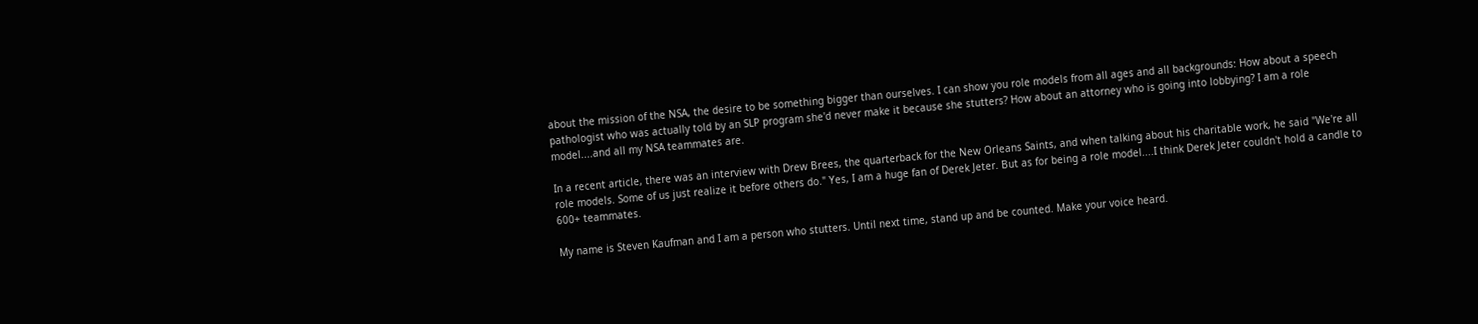about the mission of the NSA, the desire to be something bigger than ourselves. I can show you role models from all ages and all backgrounds: How about a speech pathologist who was actually told by an SLP program she'd never make it because she stutters? How about an attorney who is going into lobbying? I am a role model....and all my NSA teammates are.

In a recent article, there was an interview with Drew Brees, the quarterback for the New Orleans Saints, and when talking about his charitable work, he said "We're all role models. Some of us just realize it before others do." Yes, I am a huge fan of Derek Jeter. But as for being a role model....I think Derek Jeter couldn't hold a candle to 600+ teammates.

My name is Steven Kaufman and I am a person who stutters. Until next time, stand up and be counted. Make your voice heard.